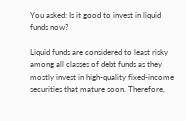You asked: Is it good to invest in liquid funds now?

Liquid funds are considered to least risky among all classes of debt funds as they mostly invest in high-quality fixed-income securities that mature soon. Therefore,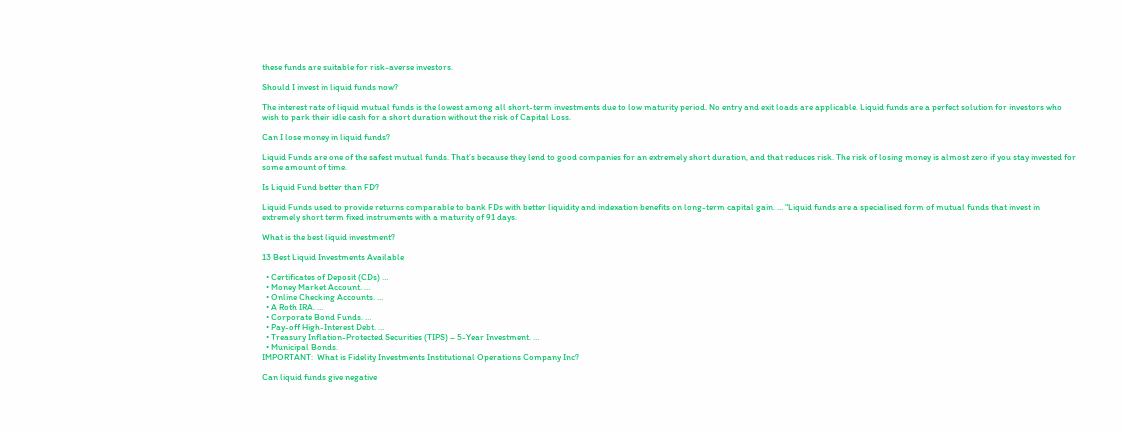these funds are suitable for risk-averse investors.

Should I invest in liquid funds now?

The interest rate of liquid mutual funds is the lowest among all short-term investments due to low maturity period. No entry and exit loads are applicable. Liquid funds are a perfect solution for investors who wish to park their idle cash for a short duration without the risk of Capital Loss.

Can I lose money in liquid funds?

Liquid Funds are one of the safest mutual funds. That’s because they lend to good companies for an extremely short duration, and that reduces risk. The risk of losing money is almost zero if you stay invested for some amount of time.

Is Liquid Fund better than FD?

Liquid Funds used to provide returns comparable to bank FDs with better liquidity and indexation benefits on long-term capital gain. … “Liquid funds are a specialised form of mutual funds that invest in extremely short term fixed instruments with a maturity of 91 days.

What is the best liquid investment?

13 Best Liquid Investments Available

  • Certificates of Deposit (CDs) …
  • Money Market Account. …
  • Online Checking Accounts. …
  • A Roth IRA. …
  • Corporate Bond Funds. …
  • Pay-off High-Interest Debt. …
  • Treasury Inflation-Protected Securities (TIPS) – 5-Year Investment. …
  • Municipal Bonds.
IMPORTANT:  What is Fidelity Investments Institutional Operations Company Inc?

Can liquid funds give negative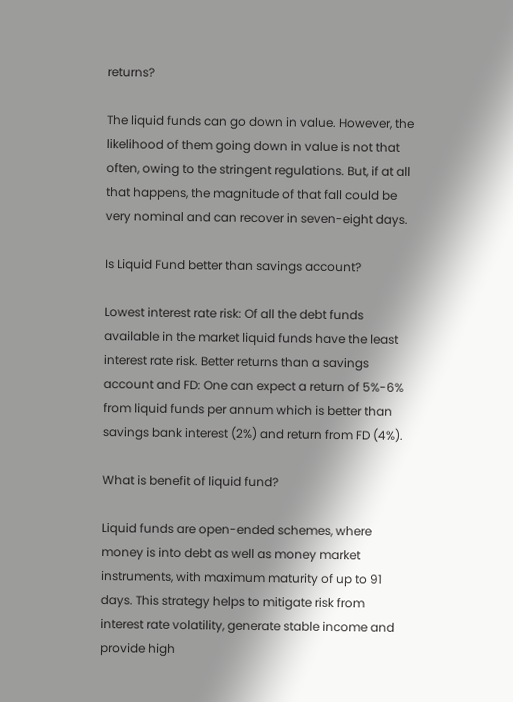returns?

The liquid funds can go down in value. However, the likelihood of them going down in value is not that often, owing to the stringent regulations. But, if at all that happens, the magnitude of that fall could be very nominal and can recover in seven-eight days.

Is Liquid Fund better than savings account?

Lowest interest rate risk: Of all the debt funds available in the market liquid funds have the least interest rate risk. Better returns than a savings account and FD: One can expect a return of 5%-6% from liquid funds per annum which is better than savings bank interest (2%) and return from FD (4%).

What is benefit of liquid fund?

Liquid funds are open-ended schemes, where money is into debt as well as money market instruments, with maximum maturity of up to 91 days. This strategy helps to mitigate risk from interest rate volatility, generate stable income and provide high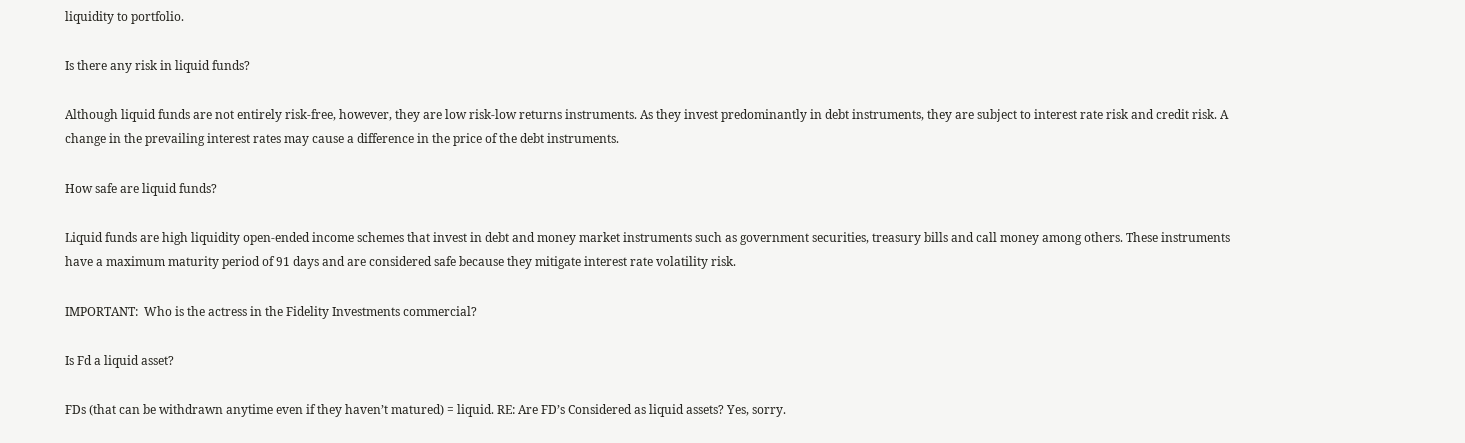liquidity to portfolio.

Is there any risk in liquid funds?

Although liquid funds are not entirely risk-free, however, they are low risk-low returns instruments. As they invest predominantly in debt instruments, they are subject to interest rate risk and credit risk. A change in the prevailing interest rates may cause a difference in the price of the debt instruments.

How safe are liquid funds?

Liquid funds are high liquidity open-ended income schemes that invest in debt and money market instruments such as government securities, treasury bills and call money among others. These instruments have a maximum maturity period of 91 days and are considered safe because they mitigate interest rate volatility risk.

IMPORTANT:  Who is the actress in the Fidelity Investments commercial?

Is Fd a liquid asset?

FDs (that can be withdrawn anytime even if they haven’t matured) = liquid. RE: Are FD’s Considered as liquid assets? Yes, sorry.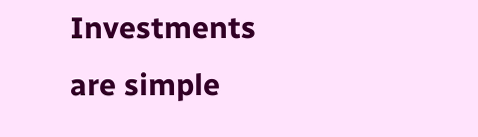Investments are simple